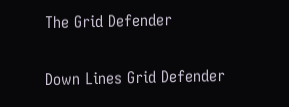The Grid Defender

Down Lines Grid Defender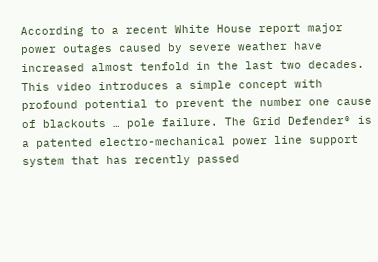According to a recent White House report major power outages caused by severe weather have increased almost tenfold in the last two decades. This video introduces a simple concept with profound potential to prevent the number one cause of blackouts … pole failure. The Grid Defender® is a patented electro-mechanical power line support system that has recently passed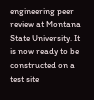engineering peer review at Montana State University. It is now ready to be constructed on a test site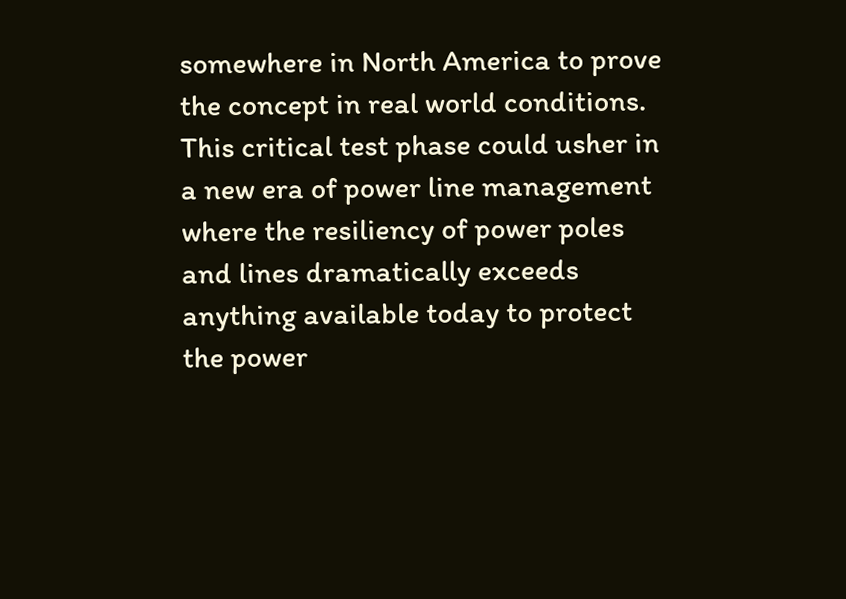somewhere in North America to prove the concept in real world conditions. This critical test phase could usher in a new era of power line management where the resiliency of power poles and lines dramatically exceeds anything available today to protect the power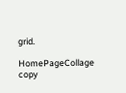grid.

HomePageCollage copy